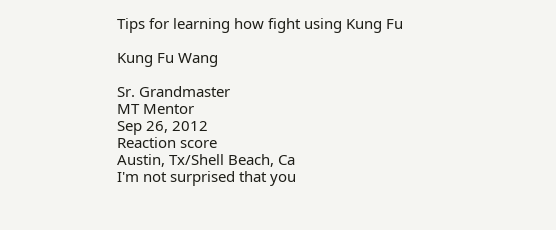Tips for learning how fight using Kung Fu

Kung Fu Wang

Sr. Grandmaster
MT Mentor
Sep 26, 2012
Reaction score
Austin, Tx/Shell Beach, Ca
I'm not surprised that you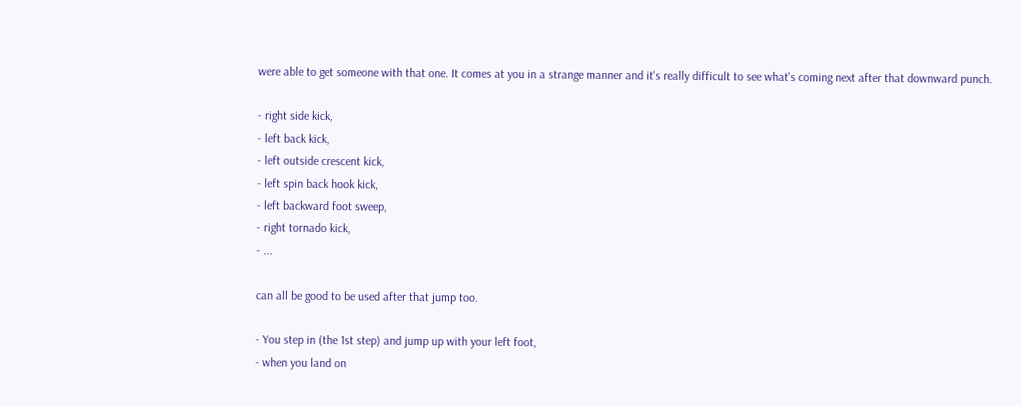were able to get someone with that one. It comes at you in a strange manner and it's really difficult to see what's coming next after that downward punch.

- right side kick,
- left back kick,
- left outside crescent kick,
- left spin back hook kick,
- left backward foot sweep,
- right tornado kick,
- ...

can all be good to be used after that jump too.

- You step in (the 1st step) and jump up with your left foot,
- when you land on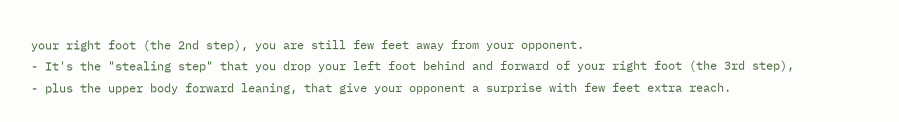your right foot (the 2nd step), you are still few feet away from your opponent.
- It's the "stealing step" that you drop your left foot behind and forward of your right foot (the 3rd step),
- plus the upper body forward leaning, that give your opponent a surprise with few feet extra reach.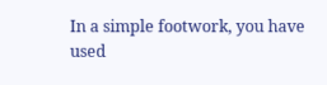In a simple footwork, you have used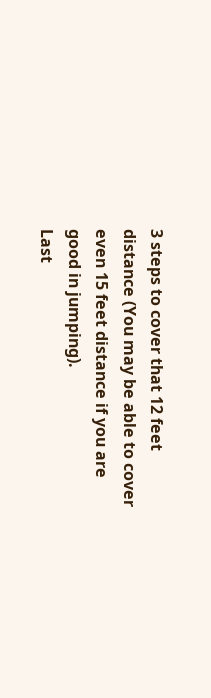3 steps to cover that 12 feet distance (You may be able to cover even 15 feet distance if you are good in jumping).
Last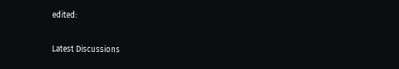edited:

Latest Discussions